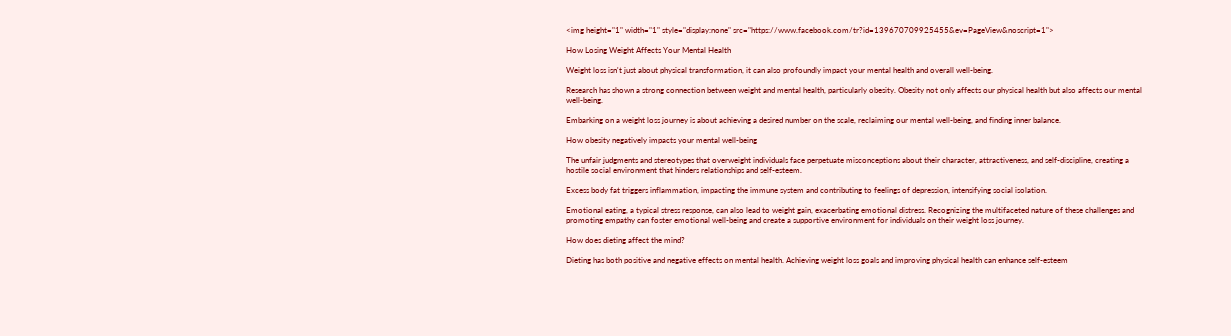<img height="1" width="1" style="display:none" src="https://www.facebook.com/tr?id=139670709925455&ev=PageView&noscript=1">

How Losing Weight Affects Your Mental Health

Weight loss isn't just about physical transformation, it can also profoundly impact your mental health and overall well-being.

Research has shown a strong connection between weight and mental health, particularly obesity. Obesity not only affects our physical health but also affects our mental well-being.

Embarking on a weight loss journey is about achieving a desired number on the scale, reclaiming our mental well-being, and finding inner balance.

How obesity negatively impacts your mental well-being

The unfair judgments and stereotypes that overweight individuals face perpetuate misconceptions about their character, attractiveness, and self-discipline, creating a hostile social environment that hinders relationships and self-esteem.

Excess body fat triggers inflammation, impacting the immune system and contributing to feelings of depression, intensifying social isolation.

Emotional eating, a typical stress response, can also lead to weight gain, exacerbating emotional distress. Recognizing the multifaceted nature of these challenges and promoting empathy can foster emotional well-being and create a supportive environment for individuals on their weight loss journey.

How does dieting affect the mind?

Dieting has both positive and negative effects on mental health. Achieving weight loss goals and improving physical health can enhance self-esteem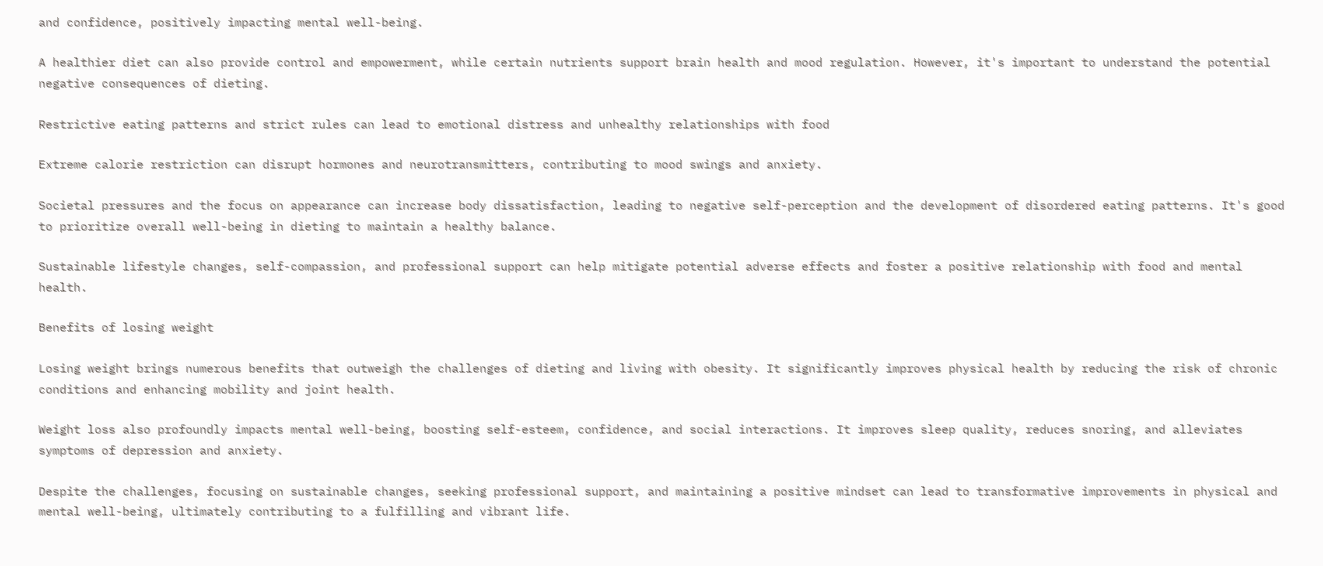and confidence, positively impacting mental well-being.

A healthier diet can also provide control and empowerment, while certain nutrients support brain health and mood regulation. However, it's important to understand the potential negative consequences of dieting.

Restrictive eating patterns and strict rules can lead to emotional distress and unhealthy relationships with food

Extreme calorie restriction can disrupt hormones and neurotransmitters, contributing to mood swings and anxiety.

Societal pressures and the focus on appearance can increase body dissatisfaction, leading to negative self-perception and the development of disordered eating patterns. It's good to prioritize overall well-being in dieting to maintain a healthy balance.

Sustainable lifestyle changes, self-compassion, and professional support can help mitigate potential adverse effects and foster a positive relationship with food and mental health.

Benefits of losing weight

Losing weight brings numerous benefits that outweigh the challenges of dieting and living with obesity. It significantly improves physical health by reducing the risk of chronic conditions and enhancing mobility and joint health.

Weight loss also profoundly impacts mental well-being, boosting self-esteem, confidence, and social interactions. It improves sleep quality, reduces snoring, and alleviates symptoms of depression and anxiety.

Despite the challenges, focusing on sustainable changes, seeking professional support, and maintaining a positive mindset can lead to transformative improvements in physical and mental well-being, ultimately contributing to a fulfilling and vibrant life.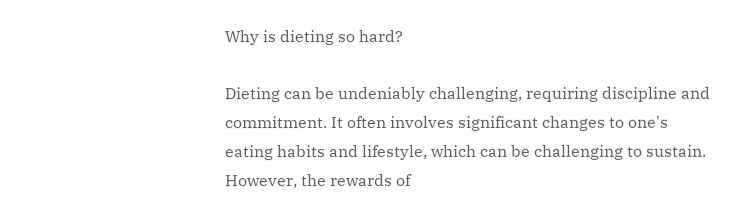Why is dieting so hard?

Dieting can be undeniably challenging, requiring discipline and commitment. It often involves significant changes to one's eating habits and lifestyle, which can be challenging to sustain. However, the rewards of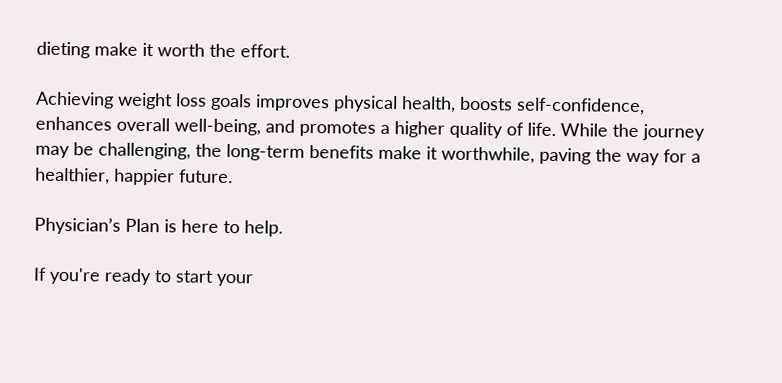dieting make it worth the effort.

Achieving weight loss goals improves physical health, boosts self-confidence, enhances overall well-being, and promotes a higher quality of life. While the journey may be challenging, the long-term benefits make it worthwhile, paving the way for a healthier, happier future.

Physician’s Plan is here to help.

If you're ready to start your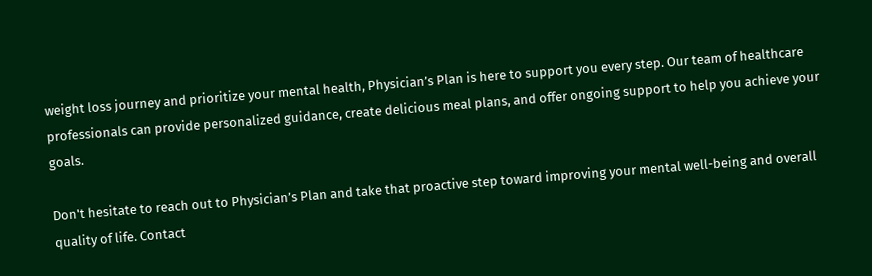weight loss journey and prioritize your mental health, Physician’s Plan is here to support you every step. Our team of healthcare professionals can provide personalized guidance, create delicious meal plans, and offer ongoing support to help you achieve your goals.

Don't hesitate to reach out to Physician’s Plan and take that proactive step toward improving your mental well-being and overall quality of life. Contact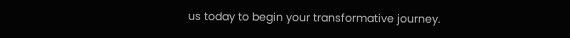us today to begin your transformative journey.